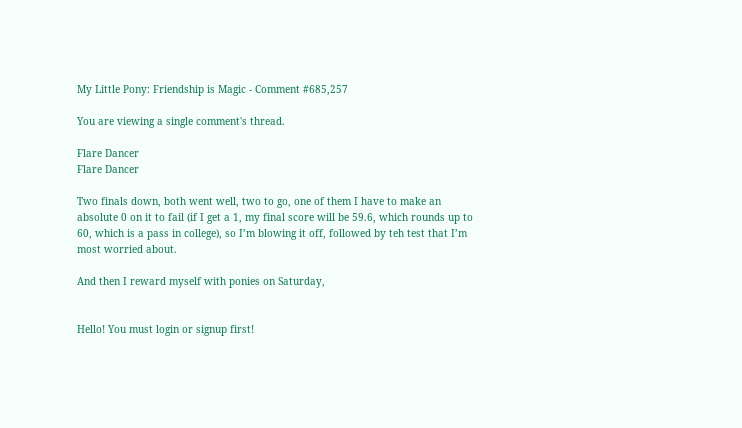My Little Pony: Friendship is Magic - Comment #685,257

You are viewing a single comment's thread.

Flare Dancer
Flare Dancer

Two finals down, both went well, two to go, one of them I have to make an absolute 0 on it to fail (if I get a 1, my final score will be 59.6, which rounds up to 60, which is a pass in college), so I’m blowing it off, followed by teh test that I’m most worried about.

And then I reward myself with ponies on Saturday,


Hello! You must login or signup first!